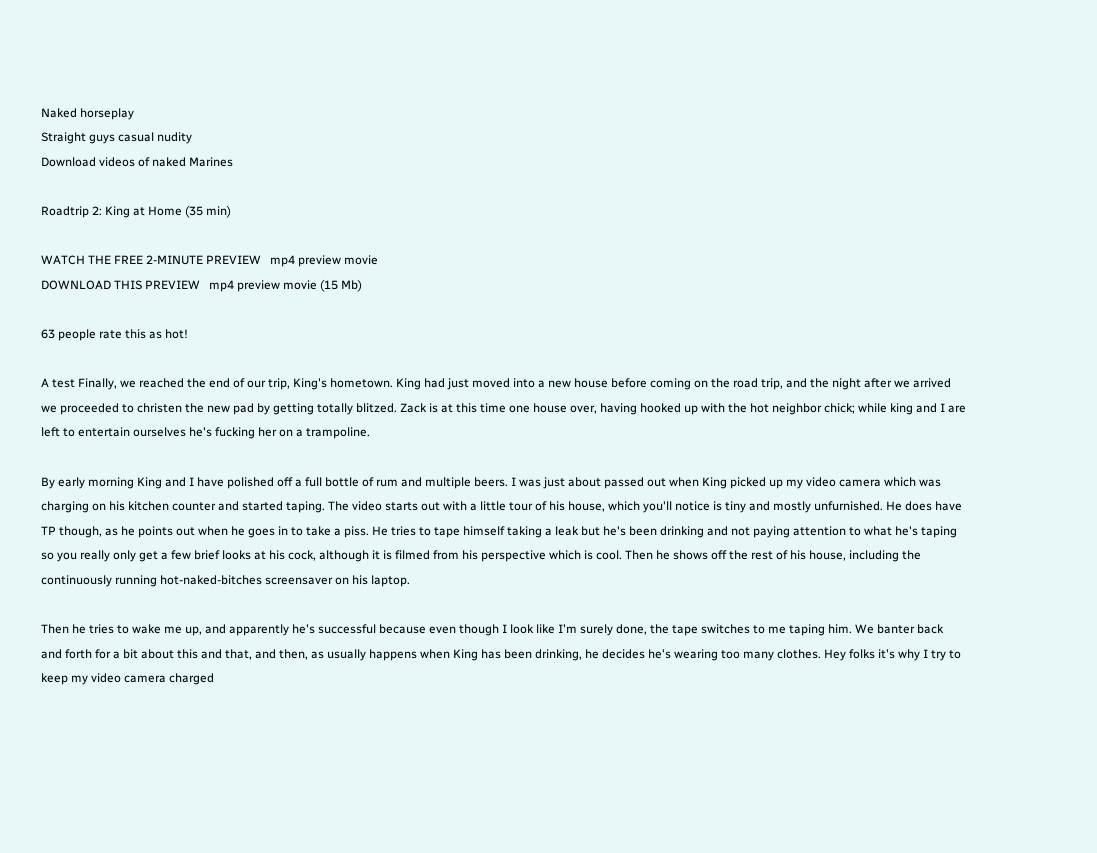Naked horseplay
Straight guys casual nudity
Download videos of naked Marines

Roadtrip 2: King at Home (35 min)

WATCH THE FREE 2-MINUTE PREVIEW   mp4 preview movie
DOWNLOAD THIS PREVIEW   mp4 preview movie (15 Mb)

63 people rate this as hot!

A test Finally, we reached the end of our trip, King's hometown. King had just moved into a new house before coming on the road trip, and the night after we arrived we proceeded to christen the new pad by getting totally blitzed. Zack is at this time one house over, having hooked up with the hot neighbor chick; while king and I are left to entertain ourselves he's fucking her on a trampoline.

By early morning King and I have polished off a full bottle of rum and multiple beers. I was just about passed out when King picked up my video camera which was charging on his kitchen counter and started taping. The video starts out with a little tour of his house, which you'll notice is tiny and mostly unfurnished. He does have TP though, as he points out when he goes in to take a piss. He tries to tape himself taking a leak but he's been drinking and not paying attention to what he's taping so you really only get a few brief looks at his cock, although it is filmed from his perspective which is cool. Then he shows off the rest of his house, including the continuously running hot-naked-bitches screensaver on his laptop.

Then he tries to wake me up, and apparently he's successful because even though I look like I'm surely done, the tape switches to me taping him. We banter back and forth for a bit about this and that, and then, as usually happens when King has been drinking, he decides he's wearing too many clothes. Hey folks it's why I try to keep my video camera charged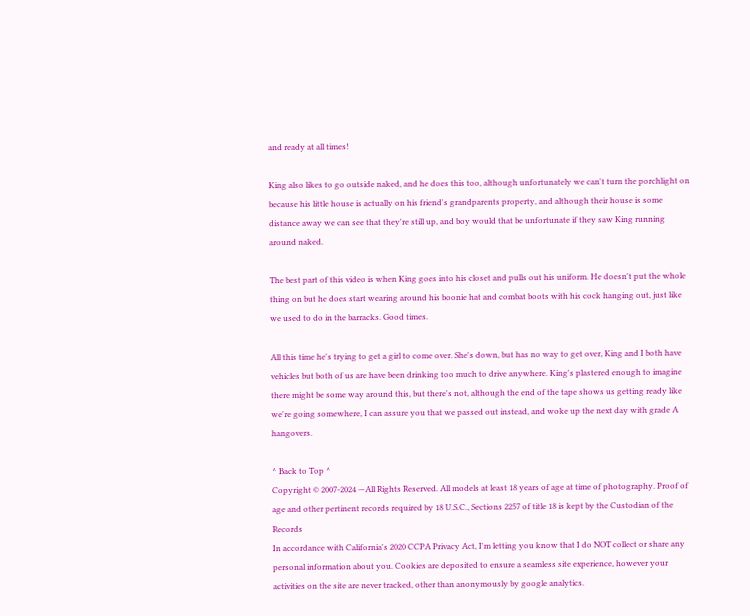and ready at all times!

King also likes to go outside naked, and he does this too, although unfortunately we can't turn the porchlight on because his little house is actually on his friend's grandparents property, and although their house is some distance away we can see that they're still up, and boy would that be unfortunate if they saw King running around naked.

The best part of this video is when King goes into his closet and pulls out his uniform. He doesn't put the whole thing on but he does start wearing around his boonie hat and combat boots with his cock hanging out, just like we used to do in the barracks. Good times.

All this time he's trying to get a girl to come over. She's down, but has no way to get over, King and I both have vehicles but both of us are have been drinking too much to drive anywhere. King's plastered enough to imagine there might be some way around this, but there's not, although the end of the tape shows us getting ready like we're going somewhere, I can assure you that we passed out instead, and woke up the next day with grade A hangovers.

^ Back to Top ^
Copyright © 2007-2024 —All Rights Reserved. All models at least 18 years of age at time of photography. Proof of age and other pertinent records required by 18 U.S.C., Sections 2257 of title 18 is kept by the Custodian of the Records
In accordance with California's 2020 CCPA Privacy Act, I'm letting you know that I do NOT collect or share any personal information about you. Cookies are deposited to ensure a seamless site experience, however your activities on the site are never tracked, other than anonymously by google analytics.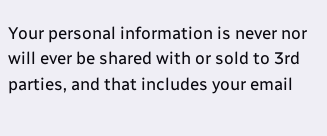Your personal information is never nor will ever be shared with or sold to 3rd parties, and that includes your email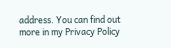address. You can find out more in my Privacy Policy